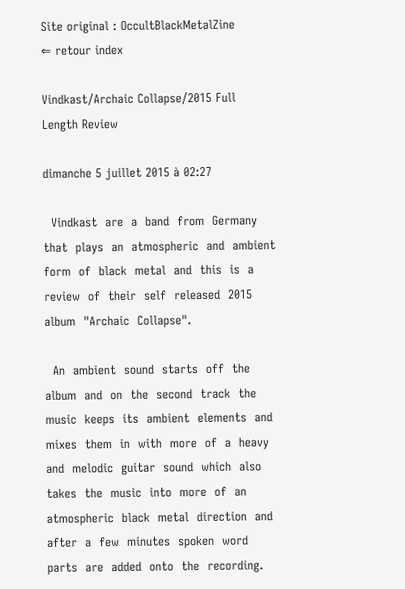Site original : OccultBlackMetalZine
⇐ retour index

Vindkast/Archaic Collapse/2015 Full Length Review

dimanche 5 juillet 2015 à 02:27

  Vindkast  are  a  band  from  Germany  that  plays  an  atmospheric  and  ambient  form  of  black  metal  and  this  is  a  review  of  their  self  released  2015  album  "Archaic  Collapse".

  An  ambient  sound  starts  off  the  album  and  on  the  second  track  the  music  keeps  its  ambient  elements  and  mixes  them  in  with  more  of  a  heavy  and  melodic  guitar  sound  which  also  takes  the  music  into  more  of  an  atmospheric  black  metal  direction  and  after  a  few  minutes  spoken  word  parts  are  added  onto  the  recording.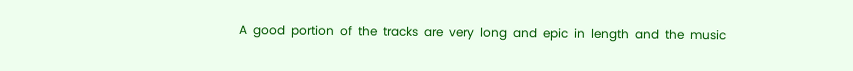A  good  portion  of  the  tracks  are  very  long  and  epic  in  length  and  the  music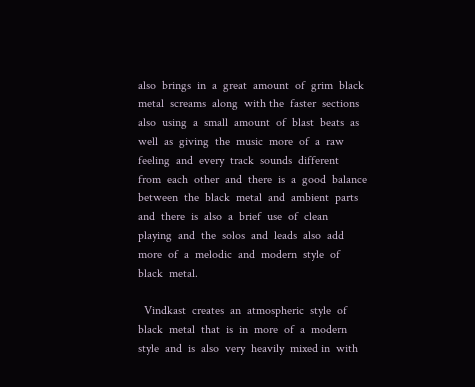also  brings  in  a  great  amount  of  grim  black  metal  screams  along  with the  faster  sections  also  using  a  small  amount  of  blast  beats  as  well  as  giving  the  music  more  of  a  raw  feeling  and  every  track  sounds  different  from  each  other  and  there  is  a  good  balance  between  the  black  metal  and  ambient  parts  and  there  is  also  a  brief  use  of  clean  playing  and  the  solos  and  leads  also  add  more  of  a  melodic  and  modern  style  of  black  metal.

  Vindkast  creates  an  atmospheric  style  of  black  metal  that  is  in  more  of  a  modern  style  and  is  also  very  heavily  mixed in  with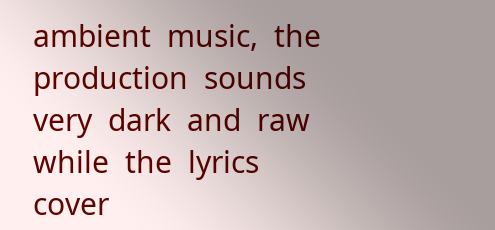ambient  music,  the  production  sounds  very  dark  and  raw  while  the  lyrics  cover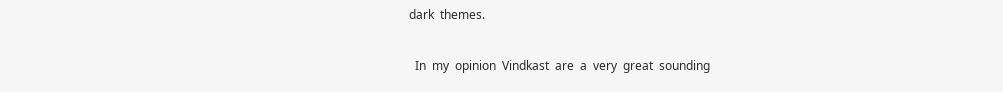dark  themes.

  In  my  opinion  Vindkast  are  a  very  great  sounding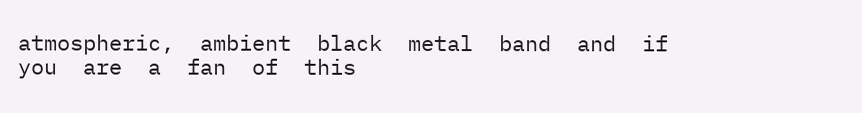atmospheric,  ambient  black  metal  band  and  if  you  are  a  fan  of  this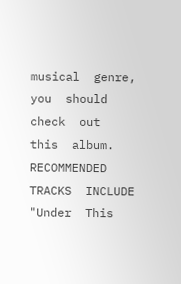musical  genre,  you  should  check  out  this  album.  RECOMMENDED  TRACKS  INCLUDE  "Under  This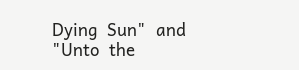Dying  Sun"  and  "Unto  the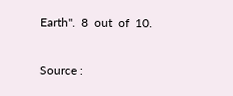Earth".  8  out  of  10.

Source :